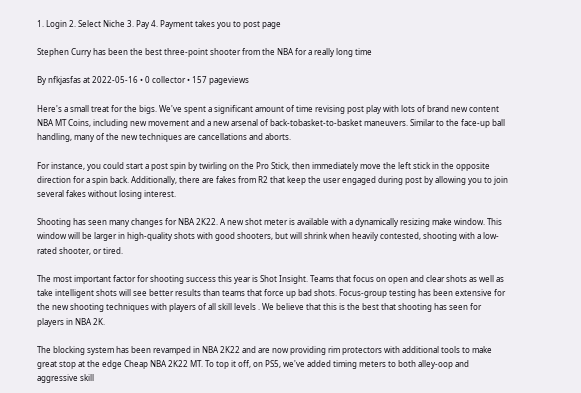1. Login 2. Select Niche 3. Pay 4. Payment takes you to post page

Stephen Curry has been the best three-point shooter from the NBA for a really long time

By nfkjasfas at 2022-05-16 • 0 collector • 157 pageviews

Here's a small treat for the bigs. We've spent a significant amount of time revising post play with lots of brand new content NBA MT Coins, including new movement and a new arsenal of back-tobasket-to-basket maneuvers. Similar to the face-up ball handling, many of the new techniques are cancellations and aborts.

For instance, you could start a post spin by twirling on the Pro Stick, then immediately move the left stick in the opposite direction for a spin back. Additionally, there are fakes from R2 that keep the user engaged during post by allowing you to join several fakes without losing interest.

Shooting has seen many changes for NBA 2K22. A new shot meter is available with a dynamically resizing make window. This window will be larger in high-quality shots with good shooters, but will shrink when heavily contested, shooting with a low-rated shooter, or tired.

The most important factor for shooting success this year is Shot Insight. Teams that focus on open and clear shots as well as take intelligent shots will see better results than teams that force up bad shots. Focus-group testing has been extensive for the new shooting techniques with players of all skill levels . We believe that this is the best that shooting has seen for players in NBA 2K.

The blocking system has been revamped in NBA 2K22 and are now providing rim protectors with additional tools to make great stop at the edge Cheap NBA 2K22 MT. To top it off, on PS5, we've added timing meters to both alley-oop and aggressive skill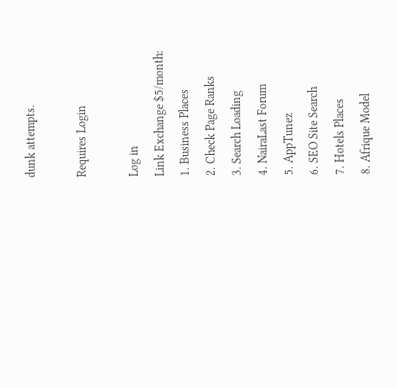dunk attempts.

Requires Login

Log in
Link Exchange $5/month:
1. Business Places
2. Check Page Ranks
3. Search Loading
4. NairaLast Forum
5. AppTunez
6. SEO Site Search
7. Hotels Places
8. Afrique Model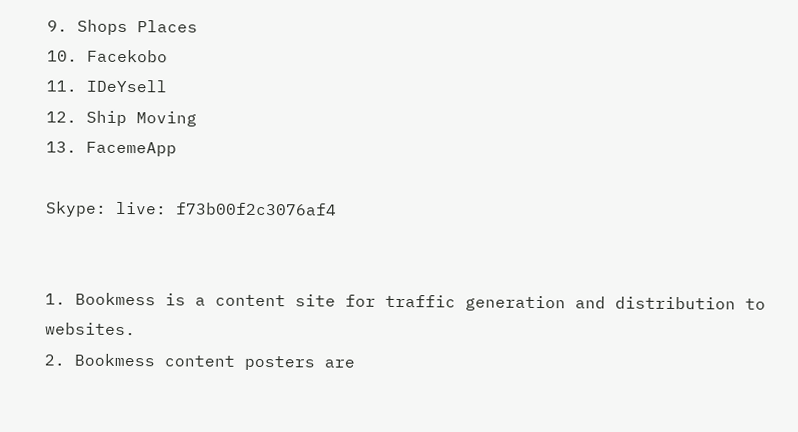9. Shops Places
10. Facekobo
11. IDeYsell
12. Ship Moving
13. FacemeApp

Skype: live: f73b00f2c3076af4


1. Bookmess is a content site for traffic generation and distribution to websites.
2. Bookmess content posters are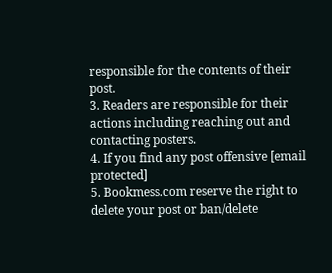responsible for the contents of their post.
3. Readers are responsible for their actions including reaching out and contacting posters.
4. If you find any post offensive [email protected]
5. Bookmess.com reserve the right to delete your post or ban/delete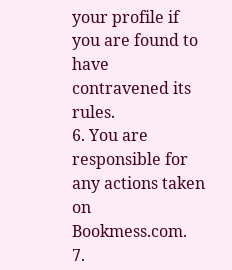your profile if you are found to have contravened its rules.
6. You are responsible for any actions taken on Bookmess.com.
7.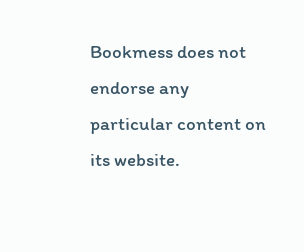Bookmess does not endorse any particular content on its website.